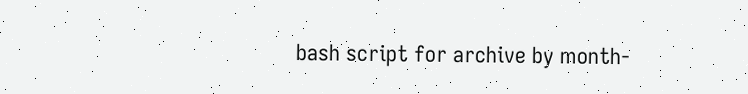bash script for archive by month-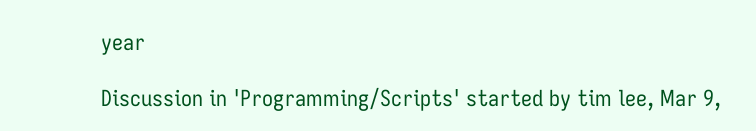year

Discussion in 'Programming/Scripts' started by tim lee, Mar 9,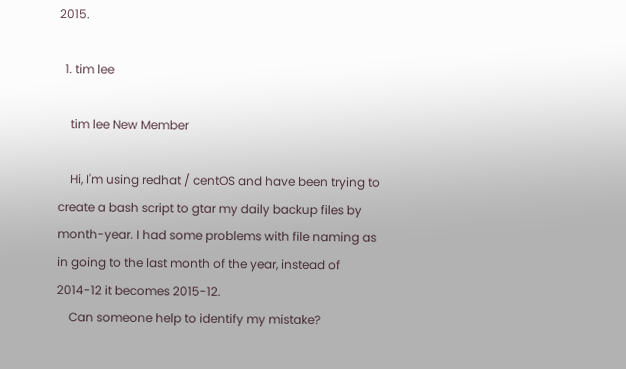2015.

  1. tim lee

    tim lee New Member

    Hi, I'm using redhat / centOS and have been trying to create a bash script to gtar my daily backup files by month-year. I had some problems with file naming as in going to the last month of the year, instead of 2014-12 it becomes 2015-12.
    Can someone help to identify my mistake?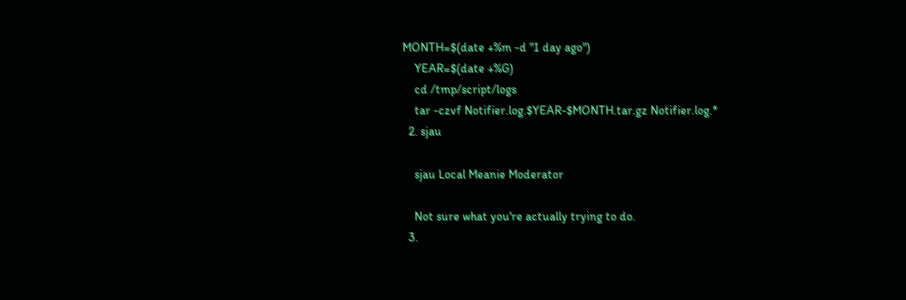MONTH=$(date +%m -d "1 day ago")
    YEAR=$(date +%G)
    cd /tmp/script/logs
    tar -czvf Notifier.log.$YEAR-$MONTH.tar.gz Notifier.log.*
  2. sjau

    sjau Local Meanie Moderator

    Not sure what you're actually trying to do.
  3.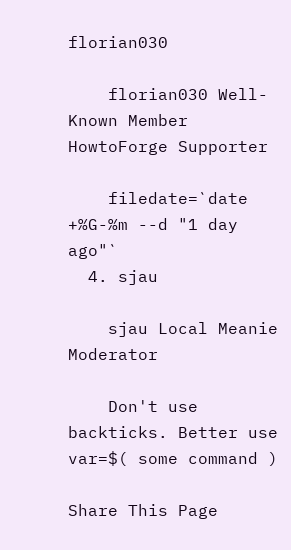florian030

    florian030 Well-Known Member HowtoForge Supporter

    filedate=`date +%G-%m --d "1 day ago"`
  4. sjau

    sjau Local Meanie Moderator

    Don't use backticks. Better use var=$( some command )

Share This Page